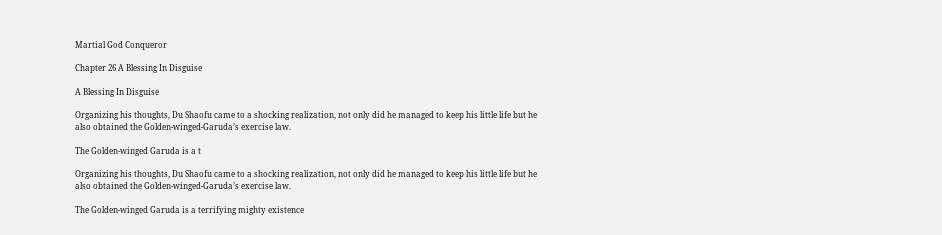Martial God Conqueror

Chapter 26 A Blessing In Disguise

A Blessing In Disguise

Organizing his thoughts, Du Shaofu came to a shocking realization, not only did he managed to keep his little life but he also obtained the Golden-winged-Garuda’s exercise law.

The Golden-winged Garuda is a t

Organizing his thoughts, Du Shaofu came to a shocking realization, not only did he managed to keep his little life but he also obtained the Golden-winged-Garuda’s exercise law.

The Golden-winged Garuda is a terrifying mighty existence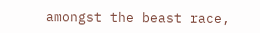amongst the beast race,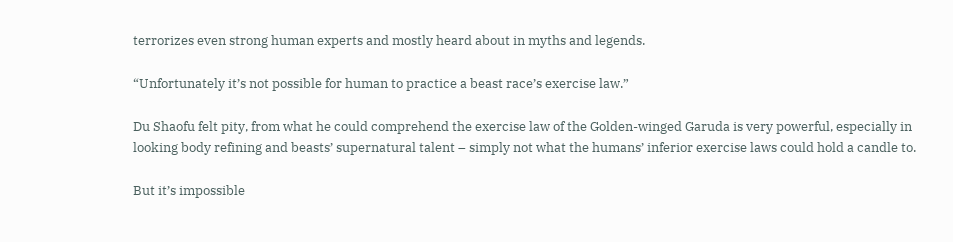terrorizes even strong human experts and mostly heard about in myths and legends.

“Unfortunately it’s not possible for human to practice a beast race’s exercise law.”

Du Shaofu felt pity, from what he could comprehend the exercise law of the Golden-winged Garuda is very powerful, especially in looking body refining and beasts’ supernatural talent – simply not what the humans’ inferior exercise laws could hold a candle to.

But it’s impossible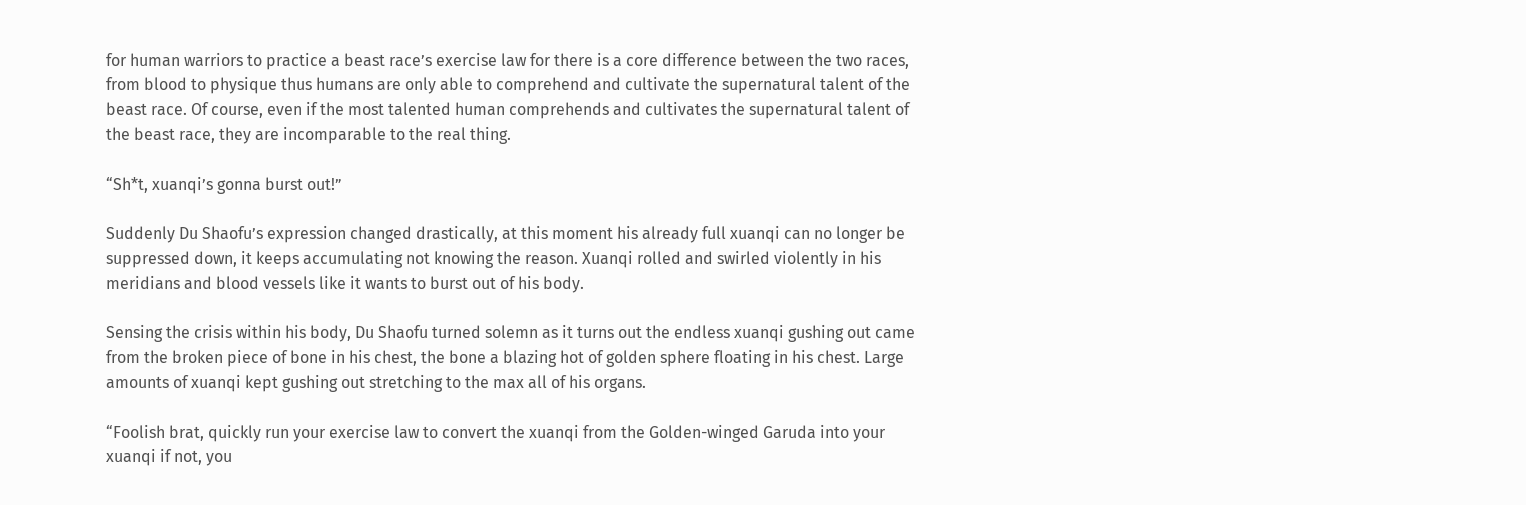for human warriors to practice a beast race’s exercise law for there is a core difference between the two races, from blood to physique thus humans are only able to comprehend and cultivate the supernatural talent of the beast race. Of course, even if the most talented human comprehends and cultivates the supernatural talent of the beast race, they are incomparable to the real thing.

“Sh*t, xuanqi’s gonna burst out!”

Suddenly Du Shaofu’s expression changed drastically, at this moment his already full xuanqi can no longer be suppressed down, it keeps accumulating not knowing the reason. Xuanqi rolled and swirled violently in his meridians and blood vessels like it wants to burst out of his body.

Sensing the crisis within his body, Du Shaofu turned solemn as it turns out the endless xuanqi gushing out came from the broken piece of bone in his chest, the bone a blazing hot of golden sphere floating in his chest. Large amounts of xuanqi kept gushing out stretching to the max all of his organs.

“Foolish brat, quickly run your exercise law to convert the xuanqi from the Golden-winged Garuda into your xuanqi if not, you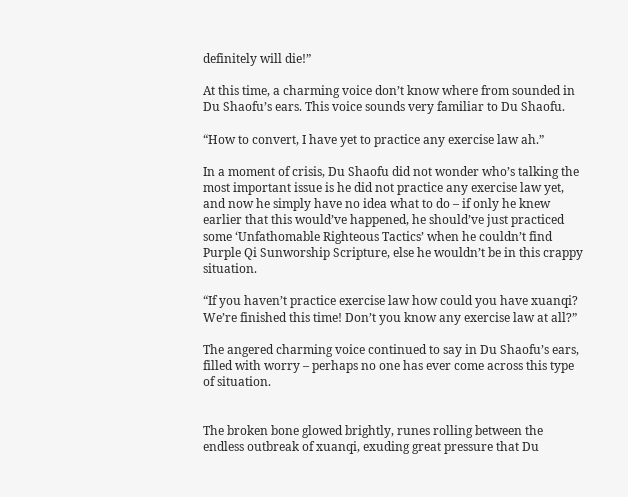definitely will die!”

At this time, a charming voice don’t know where from sounded in Du Shaofu’s ears. This voice sounds very familiar to Du Shaofu.

“How to convert, I have yet to practice any exercise law ah.”

In a moment of crisis, Du Shaofu did not wonder who’s talking the most important issue is he did not practice any exercise law yet, and now he simply have no idea what to do – if only he knew earlier that this would’ve happened, he should’ve just practiced some ‘Unfathomable Righteous Tactics’ when he couldn’t find Purple Qi Sunworship Scripture, else he wouldn’t be in this crappy situation.

“If you haven’t practice exercise law how could you have xuanqi? We’re finished this time! Don’t you know any exercise law at all?”

The angered charming voice continued to say in Du Shaofu’s ears, filled with worry – perhaps no one has ever come across this type of situation.


The broken bone glowed brightly, runes rolling between the endless outbreak of xuanqi, exuding great pressure that Du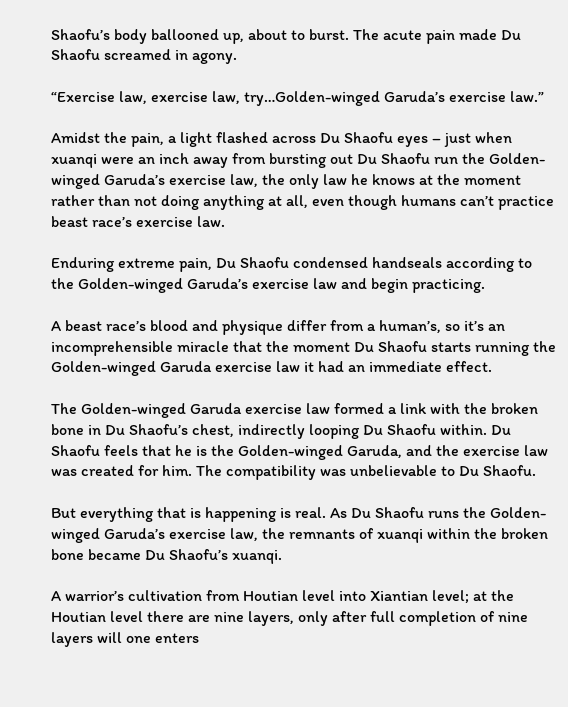Shaofu’s body ballooned up, about to burst. The acute pain made Du Shaofu screamed in agony.

“Exercise law, exercise law, try…Golden-winged Garuda’s exercise law.”

Amidst the pain, a light flashed across Du Shaofu eyes – just when xuanqi were an inch away from bursting out Du Shaofu run the Golden-winged Garuda’s exercise law, the only law he knows at the moment rather than not doing anything at all, even though humans can’t practice beast race’s exercise law.

Enduring extreme pain, Du Shaofu condensed handseals according to the Golden-winged Garuda’s exercise law and begin practicing.

A beast race’s blood and physique differ from a human’s, so it’s an incomprehensible miracle that the moment Du Shaofu starts running the Golden-winged Garuda exercise law it had an immediate effect.

The Golden-winged Garuda exercise law formed a link with the broken bone in Du Shaofu’s chest, indirectly looping Du Shaofu within. Du Shaofu feels that he is the Golden-winged Garuda, and the exercise law was created for him. The compatibility was unbelievable to Du Shaofu.

But everything that is happening is real. As Du Shaofu runs the Golden-winged Garuda’s exercise law, the remnants of xuanqi within the broken bone became Du Shaofu’s xuanqi.

A warrior’s cultivation from Houtian level into Xiantian level; at the Houtian level there are nine layers, only after full completion of nine layers will one enters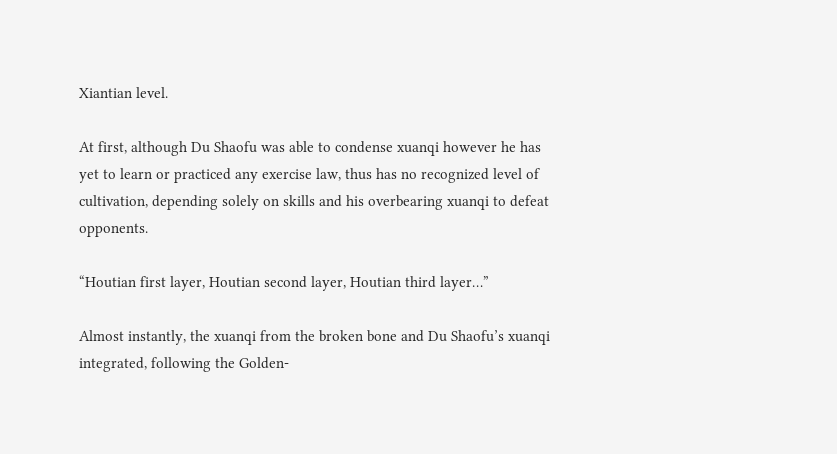Xiantian level.

At first, although Du Shaofu was able to condense xuanqi however he has yet to learn or practiced any exercise law, thus has no recognized level of cultivation, depending solely on skills and his overbearing xuanqi to defeat opponents.

“Houtian first layer, Houtian second layer, Houtian third layer…”

Almost instantly, the xuanqi from the broken bone and Du Shaofu’s xuanqi integrated, following the Golden-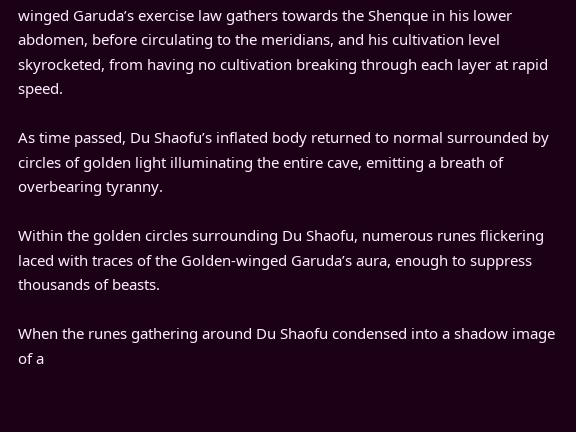winged Garuda’s exercise law gathers towards the Shenque in his lower abdomen, before circulating to the meridians, and his cultivation level skyrocketed, from having no cultivation breaking through each layer at rapid speed.

As time passed, Du Shaofu’s inflated body returned to normal surrounded by circles of golden light illuminating the entire cave, emitting a breath of overbearing tyranny.

Within the golden circles surrounding Du Shaofu, numerous runes flickering laced with traces of the Golden-winged Garuda’s aura, enough to suppress thousands of beasts.

When the runes gathering around Du Shaofu condensed into a shadow image of a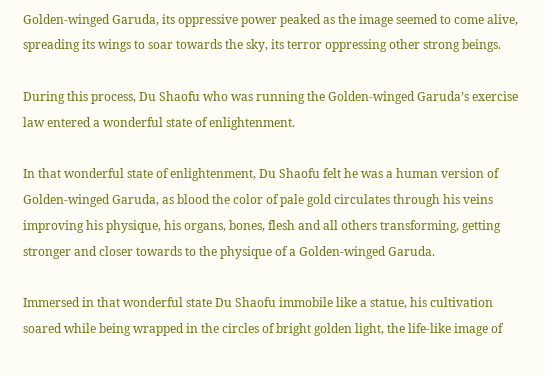Golden-winged Garuda, its oppressive power peaked as the image seemed to come alive, spreading its wings to soar towards the sky, its terror oppressing other strong beings.

During this process, Du Shaofu who was running the Golden-winged Garuda’s exercise law entered a wonderful state of enlightenment.

In that wonderful state of enlightenment, Du Shaofu felt he was a human version of Golden-winged Garuda, as blood the color of pale gold circulates through his veins improving his physique, his organs, bones, flesh and all others transforming, getting stronger and closer towards to the physique of a Golden-winged Garuda.

Immersed in that wonderful state Du Shaofu immobile like a statue, his cultivation soared while being wrapped in the circles of bright golden light, the life-like image of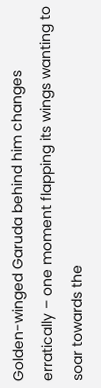Golden-winged Garuda behind him changes erratically – one moment flapping its wings wanting to soar towards the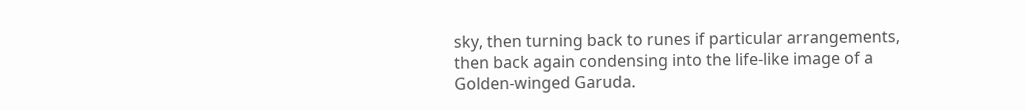sky, then turning back to runes if particular arrangements, then back again condensing into the life-like image of a Golden-winged Garuda.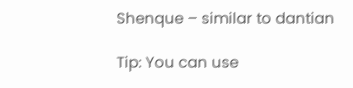Shenque – similar to dantian

Tip: You can use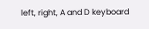left, right, A and D keyboard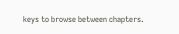keys to browse between chapters.